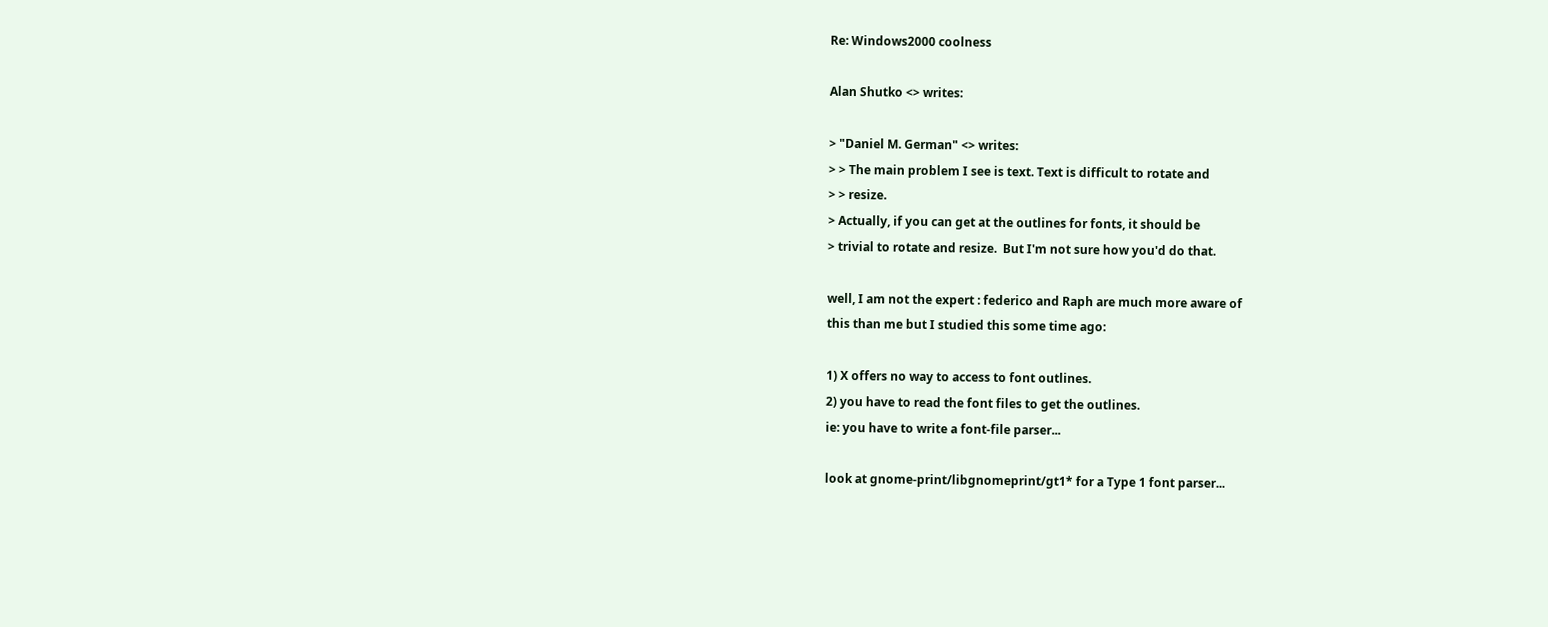Re: Windows2000 coolness

Alan Shutko <> writes:

> "Daniel M. German" <> writes:
> > The main problem I see is text. Text is difficult to rotate and
> > resize.
> Actually, if you can get at the outlines for fonts, it should be
> trivial to rotate and resize.  But I'm not sure how you'd do that.

well, I am not the expert : federico and Raph are much more aware of
this than me but I studied this some time ago:

1) X offers no way to access to font outlines.
2) you have to read the font files to get the outlines.
ie: you have to write a font-file parser...

look at gnome-print/libgnomeprint/gt1* for a Type 1 font parser...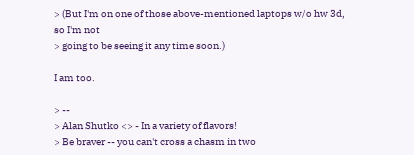> (But I'm on one of those above-mentioned laptops w/o hw 3d, so I'm not
> going to be seeing it any time soon.)

I am too.

> --
> Alan Shutko <> - In a variety of flavors!
> Be braver -- you can't cross a chasm in two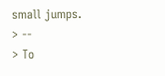small jumps.
> --
> To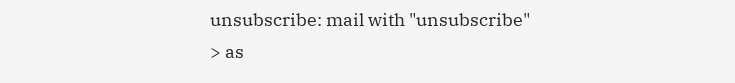unsubscribe: mail with "unsubscribe"
> as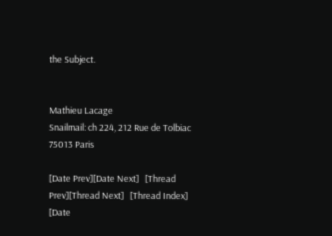the Subject.


Mathieu Lacage
Snailmail: ch 224, 212 Rue de Tolbiac 75013 Paris

[Date Prev][Date Next]   [Thread Prev][Thread Next]   [Thread Index] [Date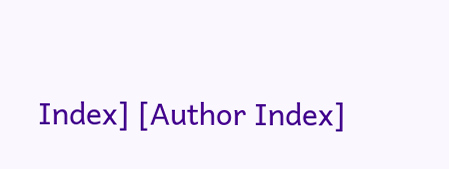Index] [Author Index]